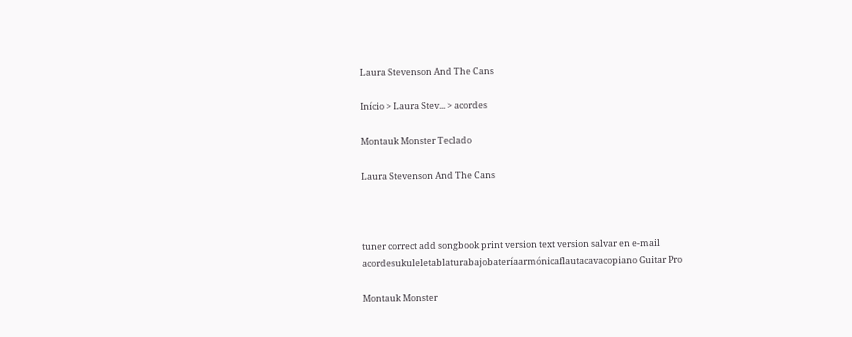Laura Stevenson And The Cans

Início > Laura Stev... > acordes

Montauk Monster Teclado

Laura Stevenson And The Cans



tuner correct add songbook print version text version salvar en e-mail
acordesukuleletablaturabajobateríaarmónicaflautacavacopiano Guitar Pro

Montauk Monster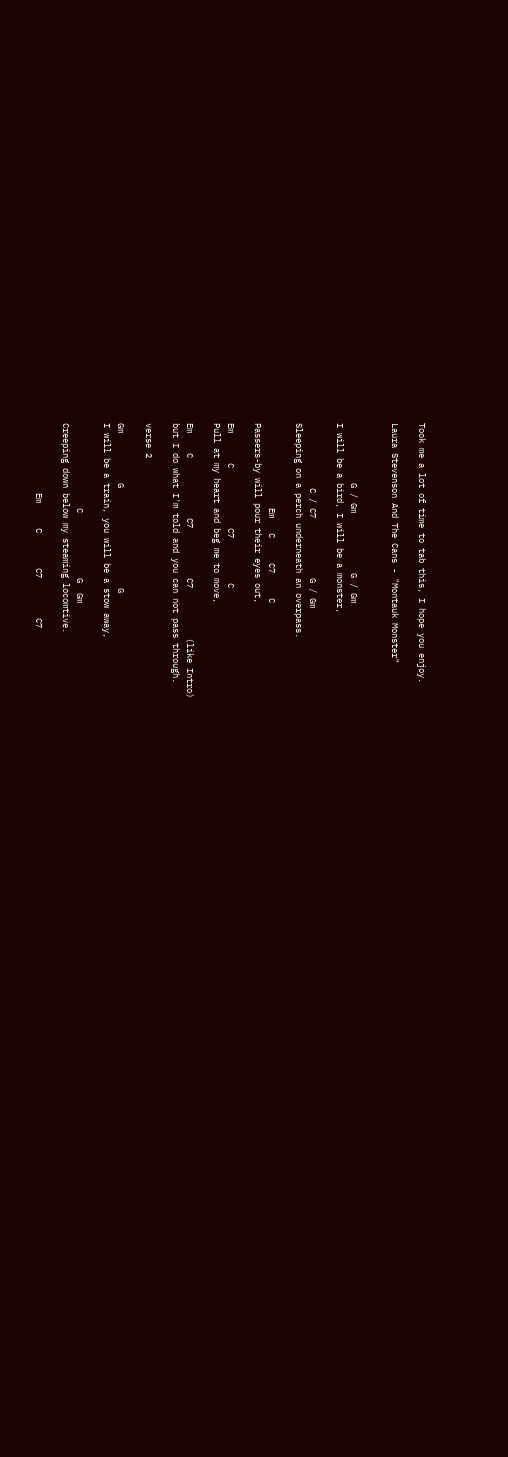Took me a lot of time to tab this, I hope you enjoy.

Laura Stevenson And The Cans - "Montauk Monster"


            G / Gm            G / Gm
I will be a bird, I will be a monster,

             C / C7            G / Gm
Sleeping on a perch underneath an overpass.

                 Em   C     C7     C
Passers-by will pour their eyes out,

Em      C            C7         C
Pull at my heart and beg me to move,

Em    C            C7          C7          (like Intro)
but I do what I'm told and you can not pass through.

verse 2

Gm          G                    G
I will be a train, you will be a stow away,

                 C             G  Gm
Creeping down below my steaming locomtive.

              Em     C       C7        C7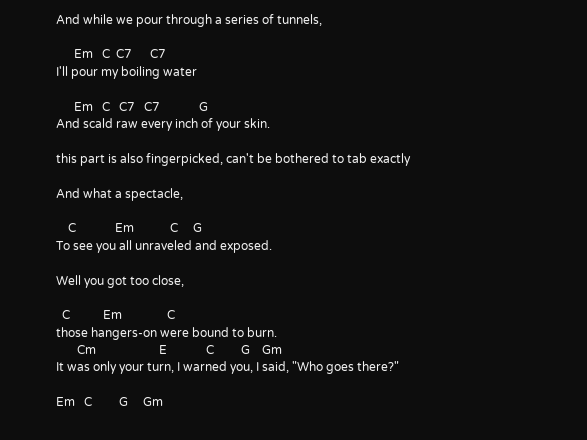And while we pour through a series of tunnels,

      Em   C  C7      C7
I'll pour my boiling water

      Em   C   C7   C7             G
And scald raw every inch of your skin.

this part is also fingerpicked, can't be bothered to tab exactly

And what a spectacle,

    C             Em            C     G
To see you all unraveled and exposed.

Well you got too close,

  C           Em               C
those hangers-on were bound to burn.
       Cm                     E             C         G    Gm
It was only your turn, I warned you, I said, "Who goes there?"

Em   C         G     Gm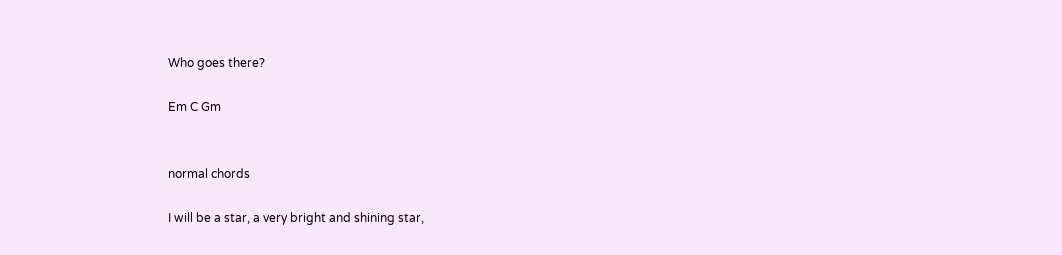Who goes there?

Em C Gm


normal chords

I will be a star, a very bright and shining star,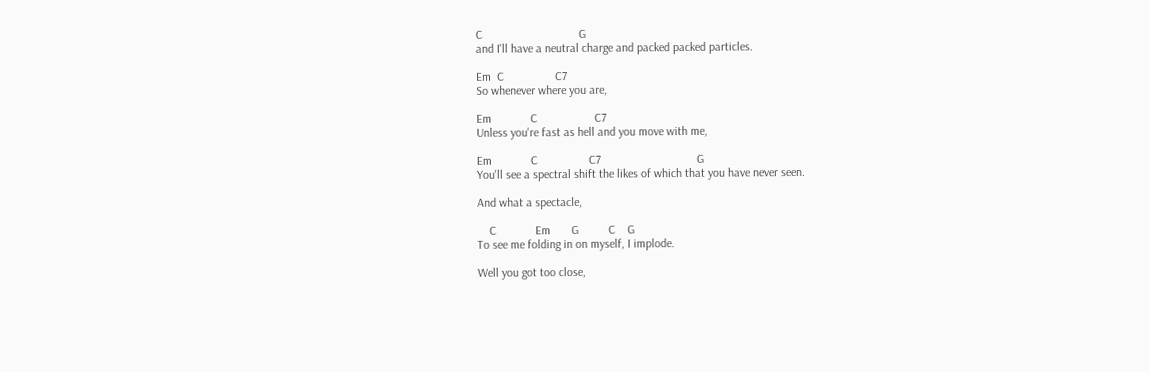C                                G
and I'll have a neutral charge and packed packed particles.

Em  C                 C7
So whenever where you are,

Em             C                   C7
Unless you're fast as hell and you move with me,

Em             C                 C7                                G
You'll see a spectral shift the likes of which that you have never seen.

And what a spectacle,

    C             Em       G          C    G
To see me folding in on myself, I implode.

Well you got too close,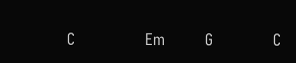C              Em        G            C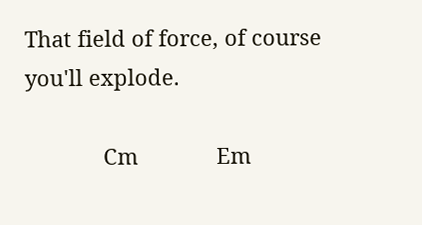That field of force, of course you'll explode.

             Cm             Em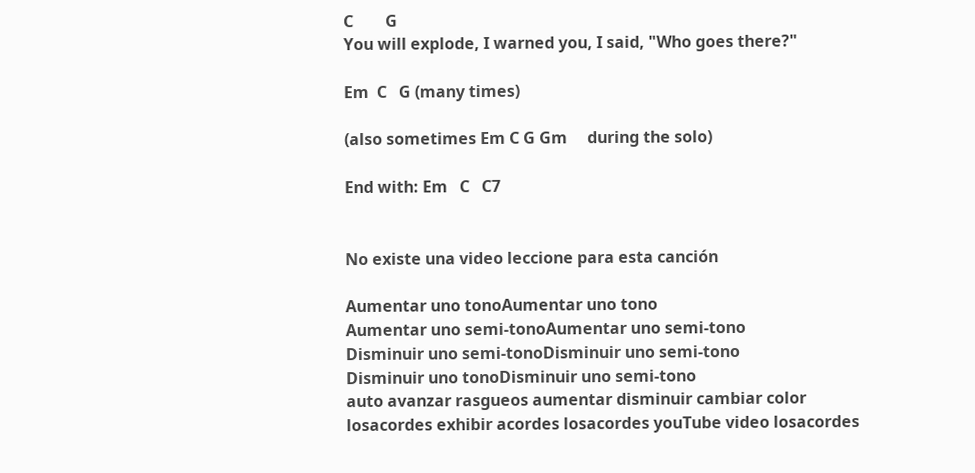C        G
You will explode, I warned you, I said, "Who goes there?"

Em  C   G (many times)

(also sometimes Em C G Gm     during the solo)

End with: Em   C   C7


No existe una video leccione para esta canción

Aumentar uno tonoAumentar uno tono
Aumentar uno semi-tonoAumentar uno semi-tono
Disminuir uno semi-tonoDisminuir uno semi-tono
Disminuir uno tonoDisminuir uno semi-tono
auto avanzar rasgueos aumentar disminuir cambiar color
losacordes exhibir acordes losacordes youTube video losacordes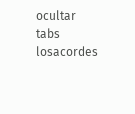ocultar tabs losacordes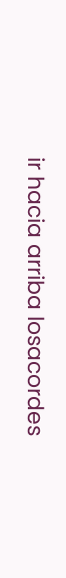ir hacia arriba losacordes